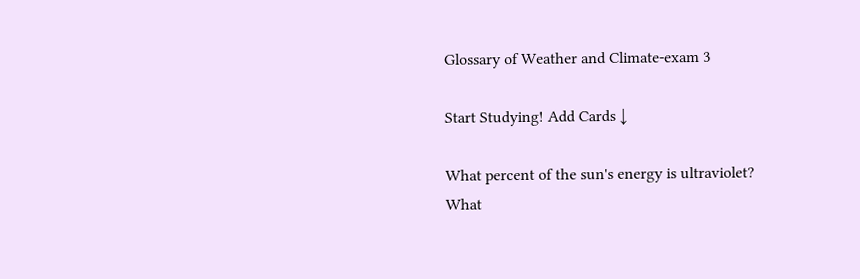Glossary of Weather and Climate-exam 3

Start Studying! Add Cards ↓

What percent of the sun's energy is ultraviolet?
What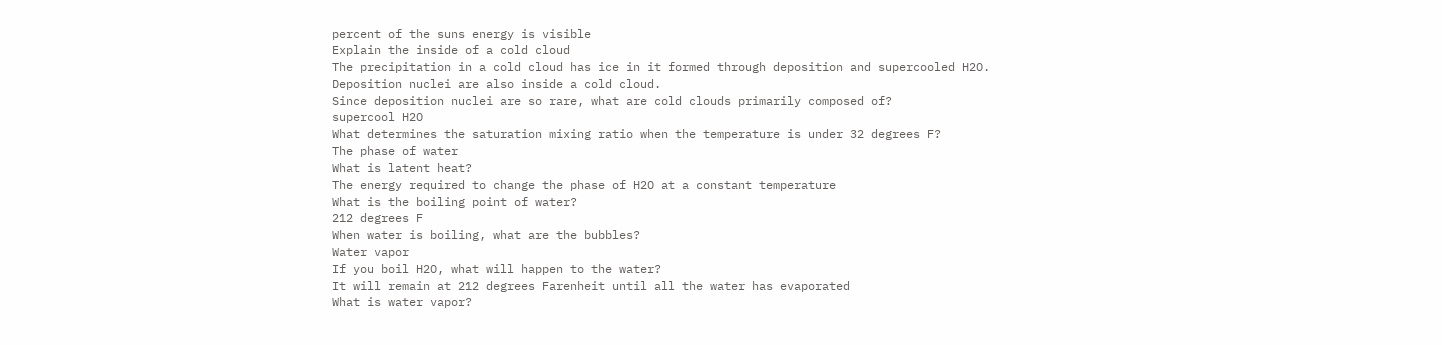percent of the suns energy is visible
Explain the inside of a cold cloud
The precipitation in a cold cloud has ice in it formed through deposition and supercooled H2O. Deposition nuclei are also inside a cold cloud.
Since deposition nuclei are so rare, what are cold clouds primarily composed of?
supercool H2O
What determines the saturation mixing ratio when the temperature is under 32 degrees F?
The phase of water
What is latent heat?
The energy required to change the phase of H2O at a constant temperature
What is the boiling point of water?
212 degrees F
When water is boiling, what are the bubbles?
Water vapor
If you boil H2O, what will happen to the water?
It will remain at 212 degrees Farenheit until all the water has evaporated
What is water vapor?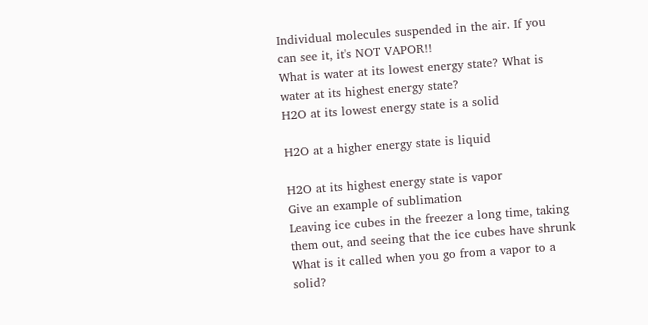Individual molecules suspended in the air. If you can see it, it's NOT VAPOR!!
What is water at its lowest energy state? What is water at its highest energy state?
H2O at its lowest energy state is a solid

H2O at a higher energy state is liquid

H2O at its highest energy state is vapor
Give an example of sublimation
Leaving ice cubes in the freezer a long time, taking them out, and seeing that the ice cubes have shrunk
What is it called when you go from a vapor to a solid?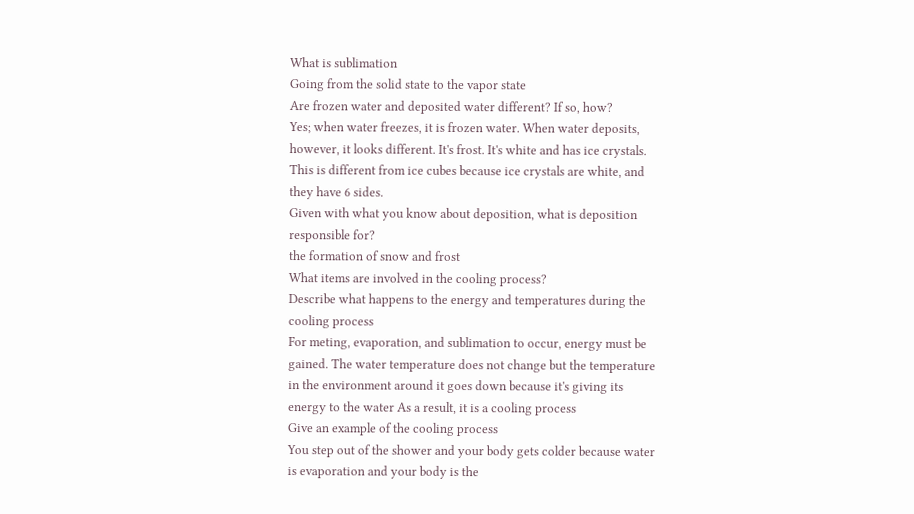What is sublimation
Going from the solid state to the vapor state
Are frozen water and deposited water different? If so, how?
Yes; when water freezes, it is frozen water. When water deposits, however, it looks different. It's frost. It's white and has ice crystals. This is different from ice cubes because ice crystals are white, and they have 6 sides.
Given with what you know about deposition, what is deposition responsible for?
the formation of snow and frost
What items are involved in the cooling process?
Describe what happens to the energy and temperatures during the cooling process
For meting, evaporation, and sublimation to occur, energy must be gained. The water temperature does not change but the temperature in the environment around it goes down because it's giving its energy to the water As a result, it is a cooling process
Give an example of the cooling process
You step out of the shower and your body gets colder because water is evaporation and your body is the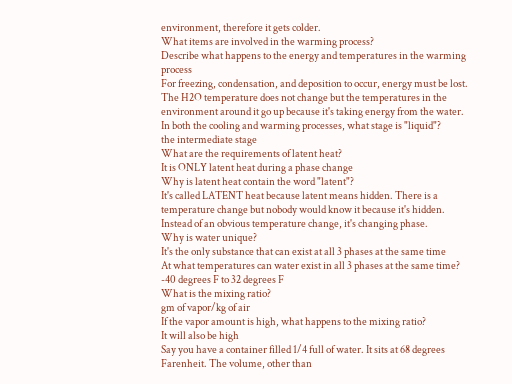environment, therefore it gets colder.
What items are involved in the warming process?
Describe what happens to the energy and temperatures in the warming process
For freezing, condensation, and deposition to occur, energy must be lost. The H2O temperature does not change but the temperatures in the environment around it go up because it's taking energy from the water.
In both the cooling and warming processes, what stage is "liquid"?
the intermediate stage
What are the requirements of latent heat?
It is ONLY latent heat during a phase change
Why is latent heat contain the word "latent"?
It's called LATENT heat because latent means hidden. There is a temperature change but nobody would know it because it's hidden. Instead of an obvious temperature change, it's changing phase.
Why is water unique?
It's the only substance that can exist at all 3 phases at the same time
At what temperatures can water exist in all 3 phases at the same time?
-40 degrees F to 32 degrees F
What is the mixing ratio?
gm of vapor/kg of air
If the vapor amount is high, what happens to the mixing ratio?
It will also be high
Say you have a container filled 1/4 full of water. It sits at 68 degrees Farenheit. The volume, other than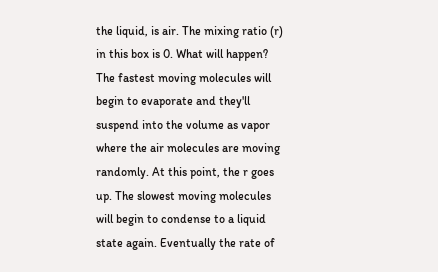the liquid, is air. The mixing ratio (r) in this box is 0. What will happen?
The fastest moving molecules will begin to evaporate and they'll suspend into the volume as vapor where the air molecules are moving randomly. At this point, the r goes up. The slowest moving molecules will begin to condense to a liquid state again. Eventually the rate of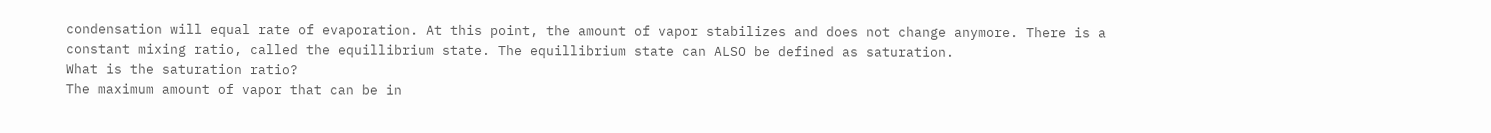condensation will equal rate of evaporation. At this point, the amount of vapor stabilizes and does not change anymore. There is a constant mixing ratio, called the equillibrium state. The equillibrium state can ALSO be defined as saturation.
What is the saturation ratio?
The maximum amount of vapor that can be in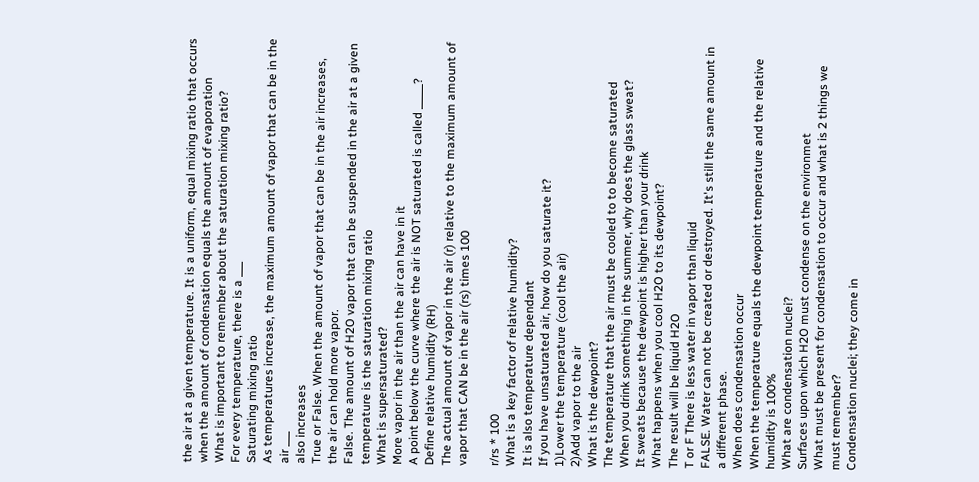the air at a given temperature. It is a uniform, equal mixing ratio that occurs when the amount of condensation equals the amount of evaporation
What is important to remember about the saturation mixing ratio?
For every temperature, there is a ___
Saturating mixing ratio
As temperatures increase, the maximum amount of vapor that can be in the air ___
also increases
True or False. When the amount of vapor that can be in the air increases, the air can hold more vapor.
False. The amount of H2O vapor that can be suspended in the air at a given temperature is the saturation mixing ratio
What is supersaturated?
More vapor in the air than the air can have in it
A point below the curve where the air is NOT saturated is called _____?
Define relative humidity (RH)
The actual amount of vapor in the air (r) relative to the maximum amount of vapor that CAN be in the air (rs) times 100

r/rs * 100
What is a key factor of relative humidity?
It is also temperature dependant
If you have unsaturated air, how do you saturate it?
1)Lower the temperature (cool the air)
2)Add vapor to the air
What is the dewpoint?
The temperature that the air must be cooled to to become saturated
When you drink something in the summer, why does the glass sweat?
It sweats because the dewpoint is higher than your drink
What happens when you cool H2O to its dewpoint?
The result will be liquid H2O
T or F There is less water in vapor than liquid
FALSE. Water can not be created or destroyed. It's still the same amount in a different phase.
When does condensation occur
When the temperature equals the dewpoint temperature and the relative humidity is 100%
What are condensation nuclei?
Surfaces upon which H2O must condense on the environmet
What must be present for condensation to occur and what is 2 things we must remember?
Condensation nuclei; they come in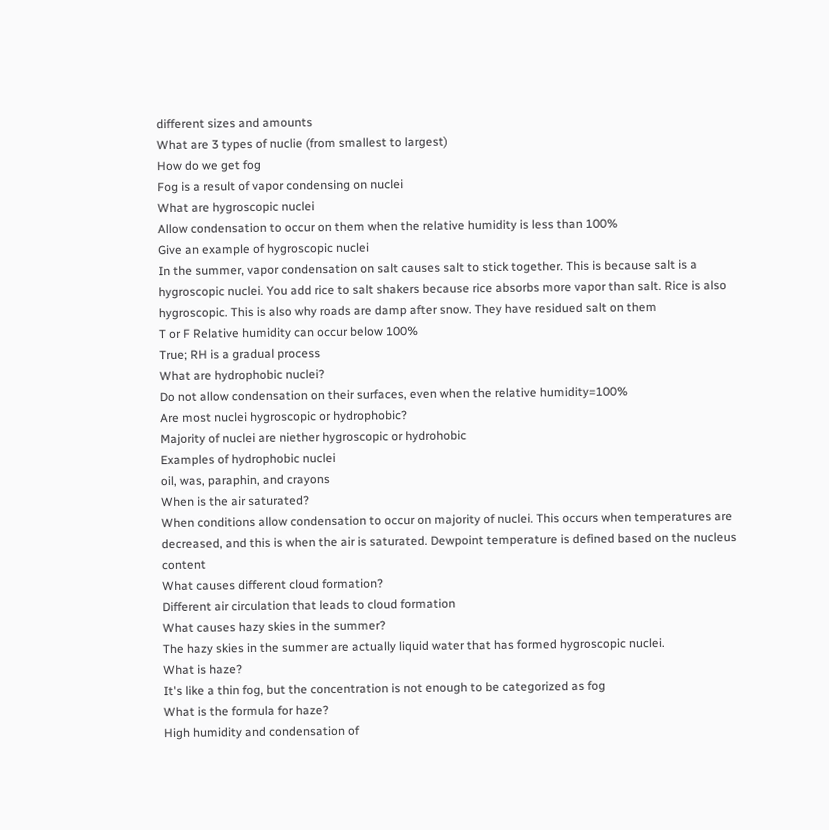different sizes and amounts
What are 3 types of nuclie (from smallest to largest)
How do we get fog
Fog is a result of vapor condensing on nuclei
What are hygroscopic nuclei
Allow condensation to occur on them when the relative humidity is less than 100%
Give an example of hygroscopic nuclei
In the summer, vapor condensation on salt causes salt to stick together. This is because salt is a hygroscopic nuclei. You add rice to salt shakers because rice absorbs more vapor than salt. Rice is also hygroscopic. This is also why roads are damp after snow. They have residued salt on them
T or F Relative humidity can occur below 100%
True; RH is a gradual process
What are hydrophobic nuclei?
Do not allow condensation on their surfaces, even when the relative humidity=100%
Are most nuclei hygroscopic or hydrophobic?
Majority of nuclei are niether hygroscopic or hydrohobic
Examples of hydrophobic nuclei
oil, was, paraphin, and crayons
When is the air saturated?
When conditions allow condensation to occur on majority of nuclei. This occurs when temperatures are decreased, and this is when the air is saturated. Dewpoint temperature is defined based on the nucleus content
What causes different cloud formation?
Different air circulation that leads to cloud formation
What causes hazy skies in the summer?
The hazy skies in the summer are actually liquid water that has formed hygroscopic nuclei.
What is haze?
It's like a thin fog, but the concentration is not enough to be categorized as fog
What is the formula for haze?
High humidity and condensation of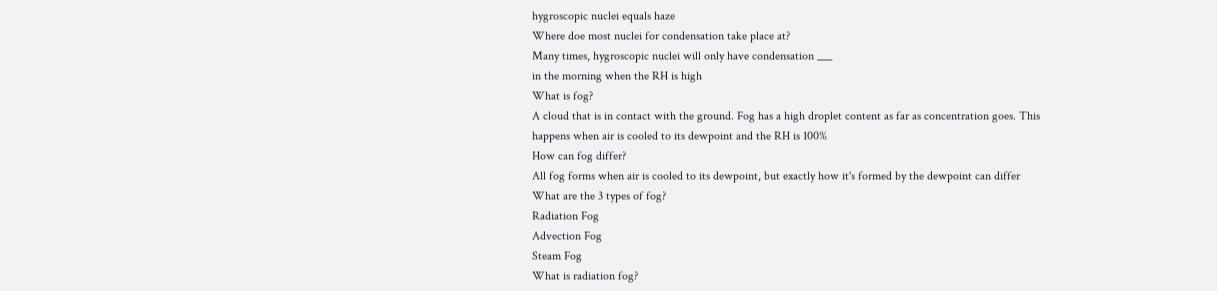hygroscopic nuclei equals haze
Where doe most nuclei for condensation take place at?
Many times, hygroscopic nuclei will only have condensation ___
in the morning when the RH is high
What is fog?
A cloud that is in contact with the ground. Fog has a high droplet content as far as concentration goes. This happens when air is cooled to its dewpoint and the RH is 100%
How can fog differ?
All fog forms when air is cooled to its dewpoint, but exactly how it's formed by the dewpoint can differ
What are the 3 types of fog?
Radiation Fog
Advection Fog
Steam Fog
What is radiation fog?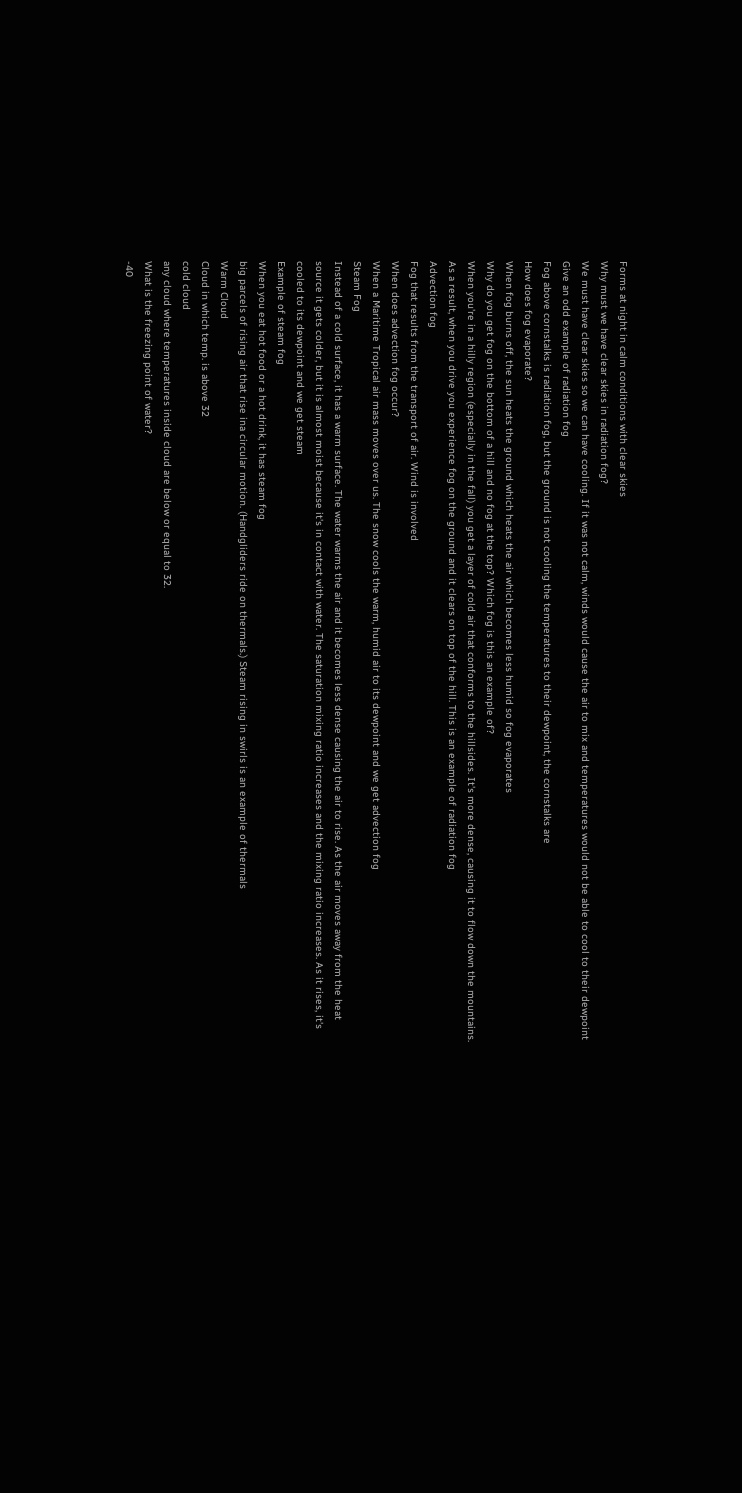Forms at night in calm conditions with clear skies
Why must we have clear skies in radiation fog?
We must have clear skies so we can have cooling. If it was not calm, winds would cause the air to mix and temperatures would not be able to cool to their dewpoint
Give an odd example of radiation fog
Fog above cornstalks is radiation fog, but the ground is not cooling the temperatures to their dewpoint, the cornstalks are
How does fog evaporate?
When fog burns off, the sun heats the ground which heats the air which becomes less humid so fog evaporates
Why do you get fog on the bottom of a hill and no fog at the top? Which fog is this an example of?
When you're in a hilly region (especially in the fall) you get a layer of cold air that conforms to the hillsides. It's more dense, causing it to flow down the mountains. As a result, when you drive you experience fog on the ground and it clears on top of the hill. This is an example of radiation fog
Advection fog
Fog that results from the transport of air. Wind is involved
When does advection fog occur?
When a Maritime Tropical air mass moves over us. The snow cools the warm, humid air to its dewpoint and we get advection fog
Steam Fog
Instead of a cold surface, it has a warm surface. The water warms the air and it becomes less dense causing the air to rise. As the air moves away from the heat source it gets colder, but it is almost moist because it's in contact with water. The saturation mixing ratio increases and the mixing ratio increases. As it rises, it's cooled to its dewpoint and we get steam
Example of steam fog
When you eat hot food or a hot drink, it has steam fog
big parcels of rising air that rise ina circular motion. (Handgliders ride on thermals.) Steam rising in swirls is an example of thermals
Warm Cloud
Cloud in which temp. is above 32
cold cloud
any cloud where temperatures inside cloud are below or equal to 32.
What is the freezing point of water?
-40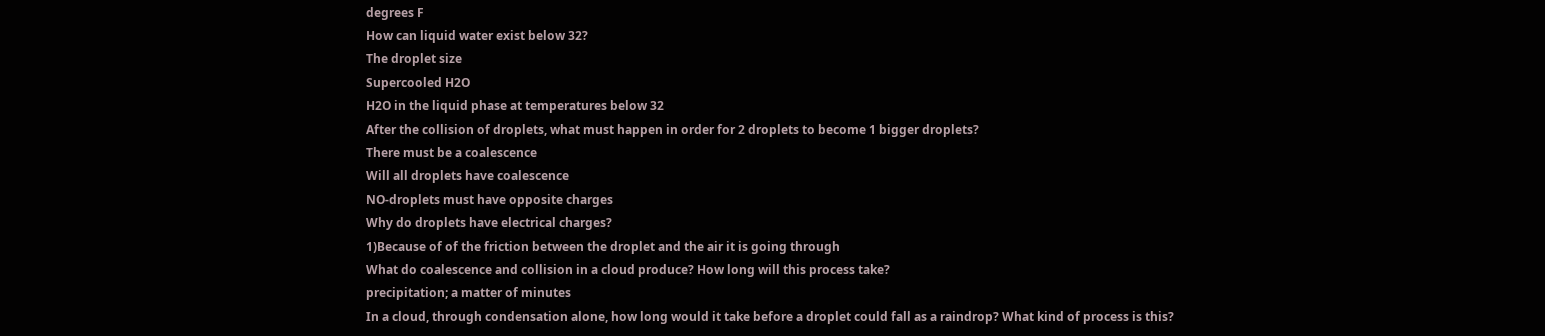degrees F
How can liquid water exist below 32?
The droplet size
Supercooled H2O
H2O in the liquid phase at temperatures below 32
After the collision of droplets, what must happen in order for 2 droplets to become 1 bigger droplets?
There must be a coalescence
Will all droplets have coalescence
NO-droplets must have opposite charges
Why do droplets have electrical charges?
1)Because of of the friction between the droplet and the air it is going through
What do coalescence and collision in a cloud produce? How long will this process take?
precipitation; a matter of minutes
In a cloud, through condensation alone, how long would it take before a droplet could fall as a raindrop? What kind of process is this?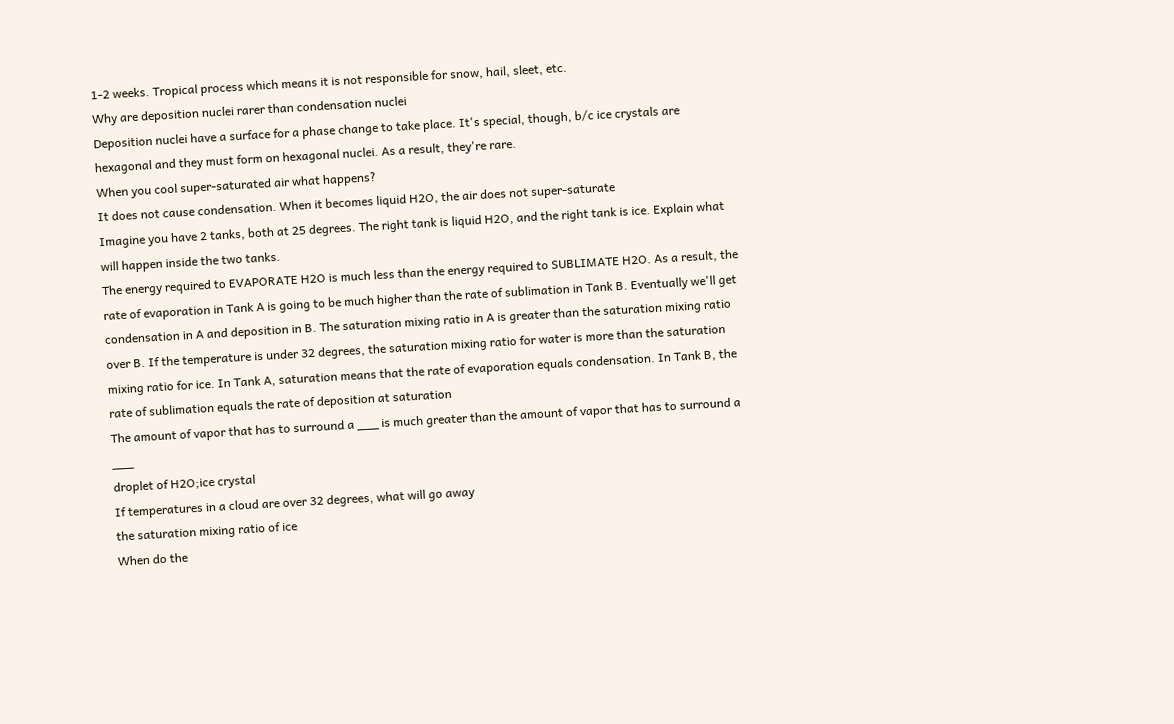1-2 weeks. Tropical process which means it is not responsible for snow, hail, sleet, etc.
Why are deposition nuclei rarer than condensation nuclei
Deposition nuclei have a surface for a phase change to take place. It's special, though, b/c ice crystals are hexagonal and they must form on hexagonal nuclei. As a result, they're rare.
When you cool super-saturated air what happens?
It does not cause condensation. When it becomes liquid H2O, the air does not super-saturate
Imagine you have 2 tanks, both at 25 degrees. The right tank is liquid H2O, and the right tank is ice. Explain what will happen inside the two tanks.
The energy required to EVAPORATE H2O is much less than the energy required to SUBLIMATE H2O. As a result, the rate of evaporation in Tank A is going to be much higher than the rate of sublimation in Tank B. Eventually we'll get condensation in A and deposition in B. The saturation mixing ratio in A is greater than the saturation mixing ratio over B. If the temperature is under 32 degrees, the saturation mixing ratio for water is more than the saturation mixing ratio for ice. In Tank A, saturation means that the rate of evaporation equals condensation. In Tank B, the rate of sublimation equals the rate of deposition at saturation
The amount of vapor that has to surround a ___ is much greater than the amount of vapor that has to surround a ___
droplet of H2O;ice crystal
If temperatures in a cloud are over 32 degrees, what will go away
the saturation mixing ratio of ice
When do the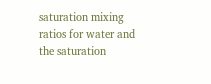saturation mixing ratios for water and the saturation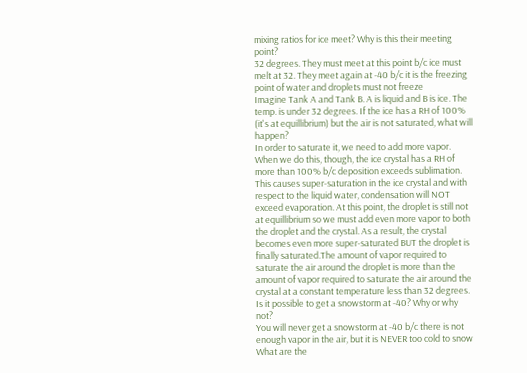mixing ratios for ice meet? Why is this their meeting point?
32 degrees. They must meet at this point b/c ice must melt at 32. They meet again at -40 b/c it is the freezing point of water and droplets must not freeze
Imagine Tank A and Tank B. A is liquid and B is ice. The temp. is under 32 degrees. If the ice has a RH of 100% (it's at equillibrium) but the air is not saturated, what will happen?
In order to saturate it, we need to add more vapor. When we do this, though, the ice crystal has a RH of more than 100% b/c deposition exceeds sublimation. This causes super-saturation in the ice crystal and with respect to the liquid water, condensation will NOT exceed evaporation. At this point, the droplet is still not at equillibrium so we must add even more vapor to both the droplet and the crystal. As a result, the crystal becomes even more super-saturated BUT the droplet is finally saturated.The amount of vapor required to saturate the air around the droplet is more than the amount of vapor required to saturate the air around the crystal at a constant temperature less than 32 degrees.
Is it possible to get a snowstorm at -40? Why or why not?
You will never get a snowstorm at -40 b/c there is not enough vapor in the air, but it is NEVER too cold to snow
What are the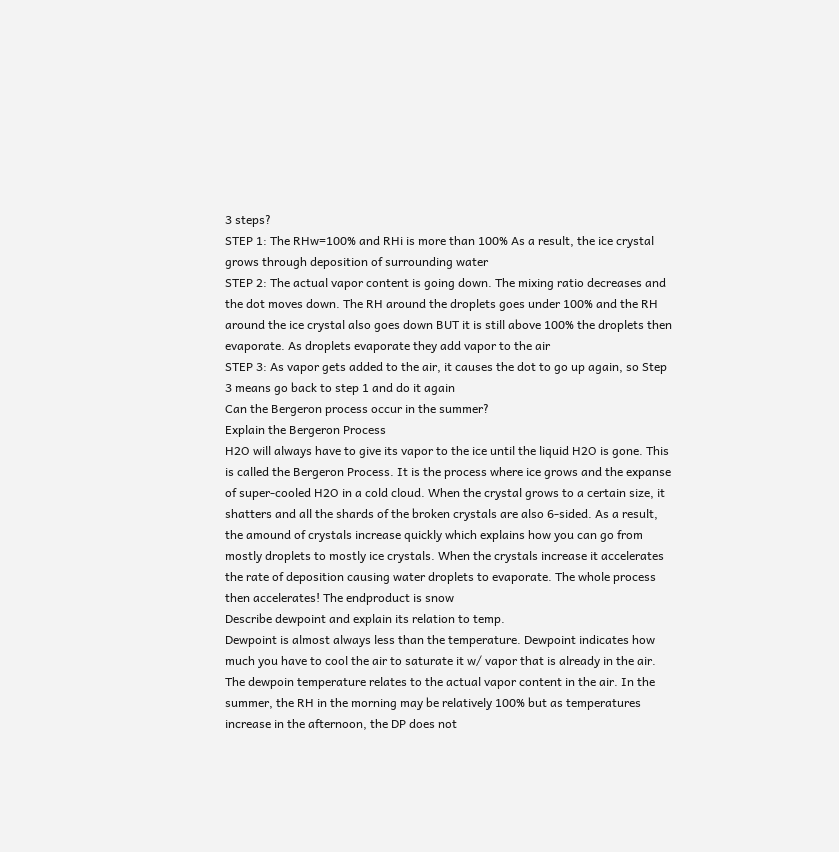3 steps?
STEP 1: The RHw=100% and RHi is more than 100% As a result, the ice crystal grows through deposition of surrounding water
STEP 2: The actual vapor content is going down. The mixing ratio decreases and the dot moves down. The RH around the droplets goes under 100% and the RH around the ice crystal also goes down BUT it is still above 100% the droplets then evaporate. As droplets evaporate they add vapor to the air
STEP 3: As vapor gets added to the air, it causes the dot to go up again, so Step 3 means go back to step 1 and do it again
Can the Bergeron process occur in the summer?
Explain the Bergeron Process
H2O will always have to give its vapor to the ice until the liquid H2O is gone. This is called the Bergeron Process. It is the process where ice grows and the expanse of super-cooled H2O in a cold cloud. When the crystal grows to a certain size, it shatters and all the shards of the broken crystals are also 6-sided. As a result, the amound of crystals increase quickly which explains how you can go from mostly droplets to mostly ice crystals. When the crystals increase it accelerates the rate of deposition causing water droplets to evaporate. The whole process then accelerates! The endproduct is snow
Describe dewpoint and explain its relation to temp.
Dewpoint is almost always less than the temperature. Dewpoint indicates how much you have to cool the air to saturate it w/ vapor that is already in the air. The dewpoin temperature relates to the actual vapor content in the air. In the summer, the RH in the morning may be relatively 100% but as temperatures increase in the afternoon, the DP does not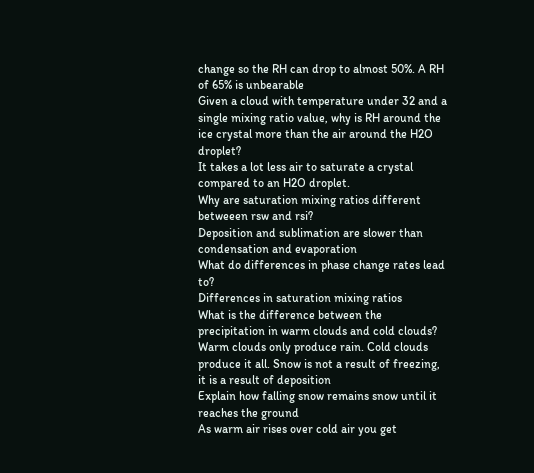change so the RH can drop to almost 50%. A RH of 65% is unbearable
Given a cloud with temperature under 32 and a single mixing ratio value, why is RH around the ice crystal more than the air around the H2O droplet?
It takes a lot less air to saturate a crystal compared to an H2O droplet.
Why are saturation mixing ratios different betweeen rsw and rsi?
Deposition and sublimation are slower than condensation and evaporation
What do differences in phase change rates lead to?
Differences in saturation mixing ratios
What is the difference between the precipitation in warm clouds and cold clouds?
Warm clouds only produce rain. Cold clouds produce it all. Snow is not a result of freezing, it is a result of deposition
Explain how falling snow remains snow until it reaches the ground
As warm air rises over cold air you get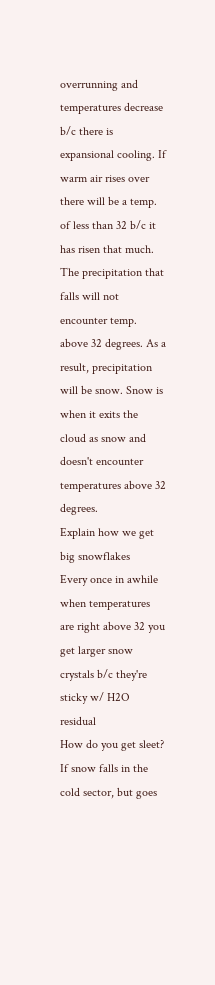overrunning and temperatures decrease b/c there is expansional cooling. If warm air rises over there will be a temp. of less than 32 b/c it has risen that much. The precipitation that falls will not encounter temp. above 32 degrees. As a result, precipitation will be snow. Snow is when it exits the cloud as snow and doesn't encounter temperatures above 32 degrees.
Explain how we get big snowflakes
Every once in awhile when temperatures are right above 32 you get larger snow crystals b/c they're sticky w/ H2O residual
How do you get sleet?
If snow falls in the cold sector, but goes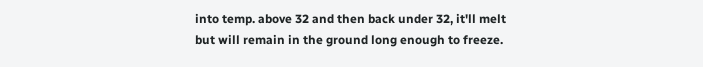into temp. above 32 and then back under 32, it'll melt but will remain in the ground long enough to freeze.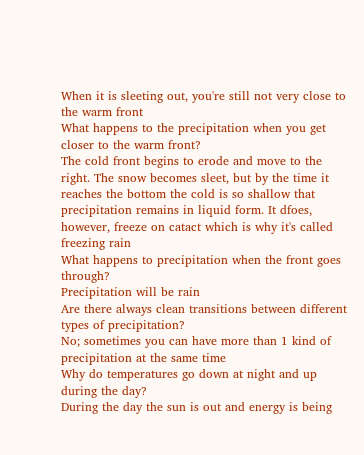When it is sleeting out, you're still not very close to the warm front
What happens to the precipitation when you get closer to the warm front?
The cold front begins to erode and move to the right. The snow becomes sleet, but by the time it reaches the bottom the cold is so shallow that precipitation remains in liquid form. It dfoes, however, freeze on catact which is why it's called freezing rain
What happens to precipitation when the front goes through?
Precipitation will be rain
Are there always clean transitions between different types of precipitation?
No; sometimes you can have more than 1 kind of precipitation at the same time
Why do temperatures go down at night and up during the day?
During the day the sun is out and energy is being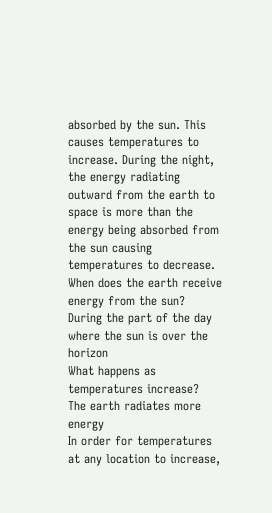absorbed by the sun. This causes temperatures to increase. During the night, the energy radiating outward from the earth to space is more than the energy being absorbed from the sun causing temperatures to decrease.
When does the earth receive energy from the sun?
During the part of the day where the sun is over the horizon
What happens as temperatures increase?
The earth radiates more energy
In order for temperatures at any location to increase,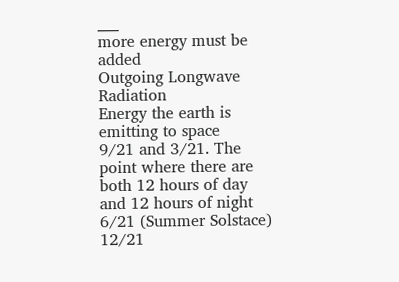___
more energy must be added
Outgoing Longwave Radiation
Energy the earth is emitting to space
9/21 and 3/21. The point where there are both 12 hours of day and 12 hours of night
6/21 (Summer Solstace) 12/21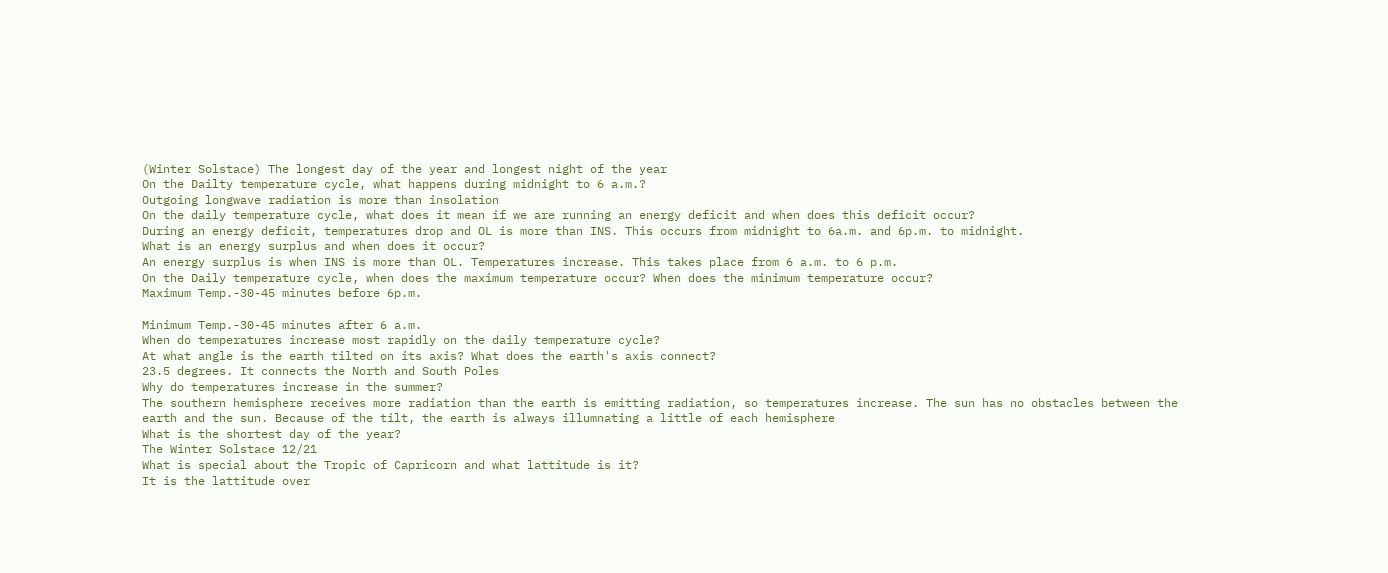(Winter Solstace) The longest day of the year and longest night of the year
On the Dailty temperature cycle, what happens during midnight to 6 a.m.?
Outgoing longwave radiation is more than insolation
On the daily temperature cycle, what does it mean if we are running an energy deficit and when does this deficit occur?
During an energy deficit, temperatures drop and OL is more than INS. This occurs from midnight to 6a.m. and 6p.m. to midnight.
What is an energy surplus and when does it occur?
An energy surplus is when INS is more than OL. Temperatures increase. This takes place from 6 a.m. to 6 p.m.
On the Daily temperature cycle, when does the maximum temperature occur? When does the minimum temperature occur?
Maximum Temp.-30-45 minutes before 6p.m.

Minimum Temp.-30-45 minutes after 6 a.m.
When do temperatures increase most rapidly on the daily temperature cycle?
At what angle is the earth tilted on its axis? What does the earth's axis connect?
23.5 degrees. It connects the North and South Poles
Why do temperatures increase in the summer?
The southern hemisphere receives more radiation than the earth is emitting radiation, so temperatures increase. The sun has no obstacles between the earth and the sun. Because of the tilt, the earth is always illumnating a little of each hemisphere
What is the shortest day of the year?
The Winter Solstace 12/21
What is special about the Tropic of Capricorn and what lattitude is it?
It is the lattitude over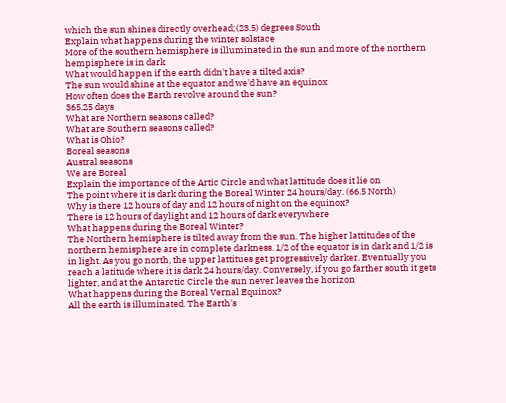which the sun shines directly overhead;(23.5) degrees South
Explain what happens during the winter solstace
More of the southern hemisphere is illuminated in the sun and more of the northern hempisphere is in dark
What would happen if the earth didn't have a tilted axis?
The sun would shine at the equator and we'd have an equinox
How often does the Earth revolve around the sun?
365.25 days
What are Northern seasons called?
What are Southern seasons called?
What is Ohio?
Boreal seasons
Austral seasons
We are Boreal
Explain the importance of the Artic Circle and what lattitude does it lie on
The point where it is dark during the Boreal Winter 24 hours/day. (66.5 North)
Why is there 12 hours of day and 12 hours of night on the equinox?
There is 12 hours of daylight and 12 hours of dark everywhere
What happens during the Boreal Winter?
The Northern hemisphere is tilted away from the sun. The higher lattitudes of the northern hemisphere are in complete darkness. 1/2 of the equator is in dark and 1/2 is in light. As you go north, the upper lattitues get progressively darker. Eventually you reach a latitude where it is dark 24 hours/day. Conversely, if you go farther south it gets lighter, and at the Antarctic Circle the sun never leaves the horizon
What happens during the Boreal Vernal Equinox?
All the earth is illuminated. The Earth's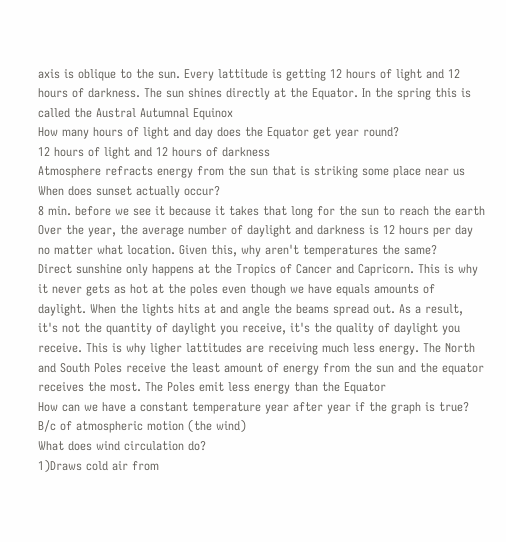axis is oblique to the sun. Every lattitude is getting 12 hours of light and 12 hours of darkness. The sun shines directly at the Equator. In the spring this is called the Austral Autumnal Equinox
How many hours of light and day does the Equator get year round?
12 hours of light and 12 hours of darkness
Atmosphere refracts energy from the sun that is striking some place near us
When does sunset actually occur?
8 min. before we see it because it takes that long for the sun to reach the earth
Over the year, the average number of daylight and darkness is 12 hours per day no matter what location. Given this, why aren't temperatures the same?
Direct sunshine only happens at the Tropics of Cancer and Capricorn. This is why it never gets as hot at the poles even though we have equals amounts of daylight. When the lights hits at and angle the beams spread out. As a result, it's not the quantity of daylight you receive, it's the quality of daylight you receive. This is why ligher lattitudes are receiving much less energy. The North and South Poles receive the least amount of energy from the sun and the equator receives the most. The Poles emit less energy than the Equator
How can we have a constant temperature year after year if the graph is true?
B/c of atmospheric motion (the wind)
What does wind circulation do?
1)Draws cold air from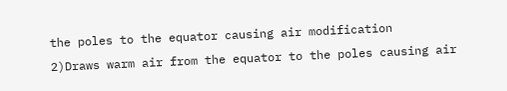the poles to the equator causing air modification
2)Draws warm air from the equator to the poles causing air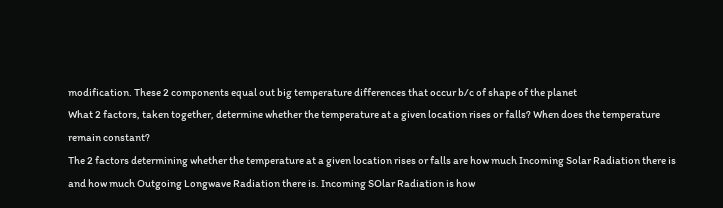modification. These 2 components equal out big temperature differences that occur b/c of shape of the planet
What 2 factors, taken together, determine whether the temperature at a given location rises or falls? When does the temperature remain constant?
The 2 factors determining whether the temperature at a given location rises or falls are how much Incoming Solar Radiation there is and how much Outgoing Longwave Radiation there is. Incoming SOlar Radiation is how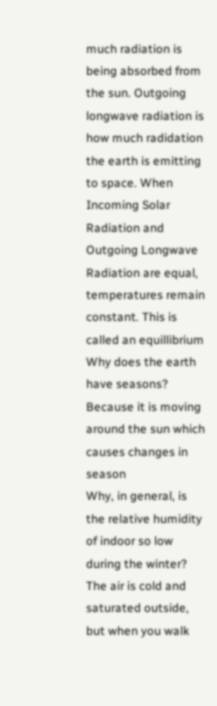much radiation is being absorbed from the sun. Outgoing longwave radiation is how much radidation the earth is emitting to space. When Incoming Solar Radiation and Outgoing Longwave Radiation are equal, temperatures remain constant. This is called an equillibrium
Why does the earth have seasons?
Because it is moving around the sun which causes changes in season
Why, in general, is the relative humidity of indoor so low during the winter?
The air is cold and saturated outside, but when you walk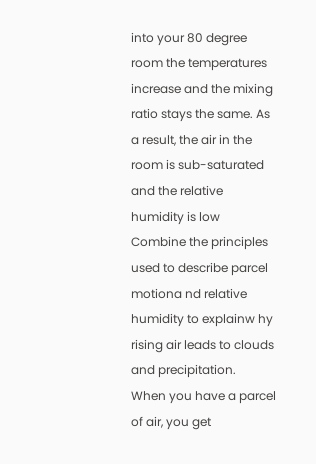into your 80 degree room the temperatures increase and the mixing ratio stays the same. As a result, the air in the room is sub-saturated and the relative humidity is low
Combine the principles used to describe parcel motiona nd relative humidity to explainw hy rising air leads to clouds and precipitation.
When you have a parcel of air, you get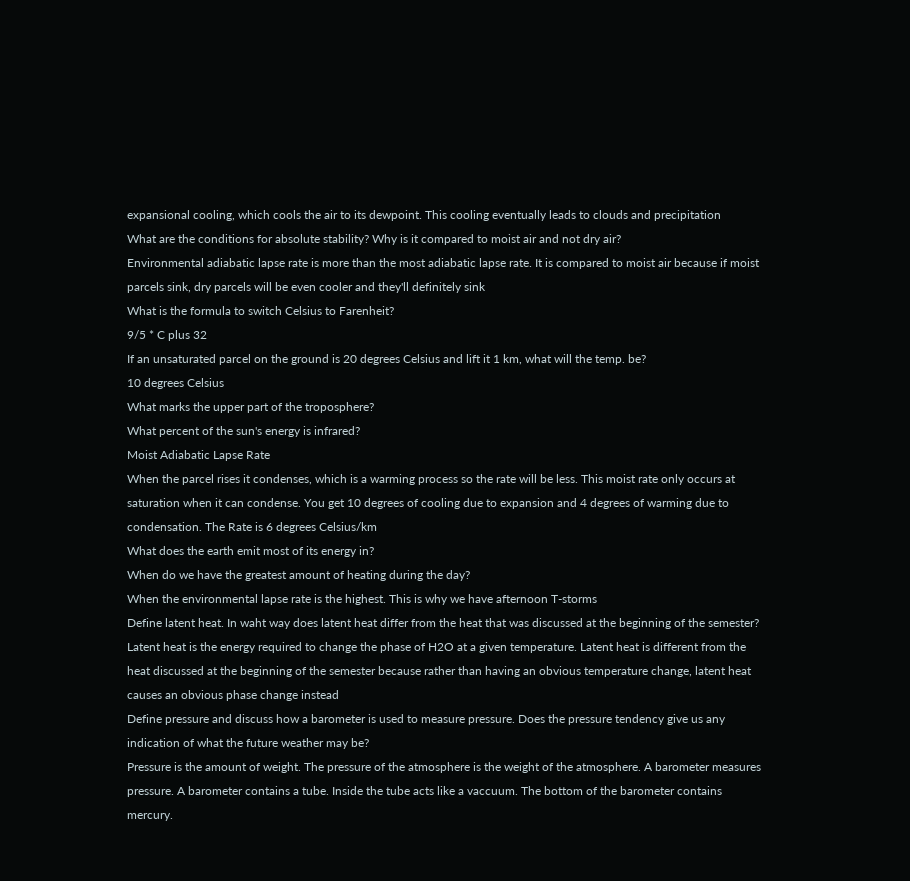expansional cooling, which cools the air to its dewpoint. This cooling eventually leads to clouds and precipitation
What are the conditions for absolute stability? Why is it compared to moist air and not dry air?
Environmental adiabatic lapse rate is more than the most adiabatic lapse rate. It is compared to moist air because if moist parcels sink, dry parcels will be even cooler and they'll definitely sink
What is the formula to switch Celsius to Farenheit?
9/5 * C plus 32
If an unsaturated parcel on the ground is 20 degrees Celsius and lift it 1 km, what will the temp. be?
10 degrees Celsius
What marks the upper part of the troposphere?
What percent of the sun's energy is infrared?
Moist Adiabatic Lapse Rate
When the parcel rises it condenses, which is a warming process so the rate will be less. This moist rate only occurs at saturation when it can condense. You get 10 degrees of cooling due to expansion and 4 degrees of warming due to condensation. The Rate is 6 degrees Celsius/km
What does the earth emit most of its energy in?
When do we have the greatest amount of heating during the day?
When the environmental lapse rate is the highest. This is why we have afternoon T-storms
Define latent heat. In waht way does latent heat differ from the heat that was discussed at the beginning of the semester?
Latent heat is the energy required to change the phase of H2O at a given temperature. Latent heat is different from the heat discussed at the beginning of the semester because rather than having an obvious temperature change, latent heat causes an obvious phase change instead
Define pressure and discuss how a barometer is used to measure pressure. Does the pressure tendency give us any indication of what the future weather may be?
Pressure is the amount of weight. The pressure of the atmosphere is the weight of the atmosphere. A barometer measures pressure. A barometer contains a tube. Inside the tube acts like a vaccuum. The bottom of the barometer contains mercury.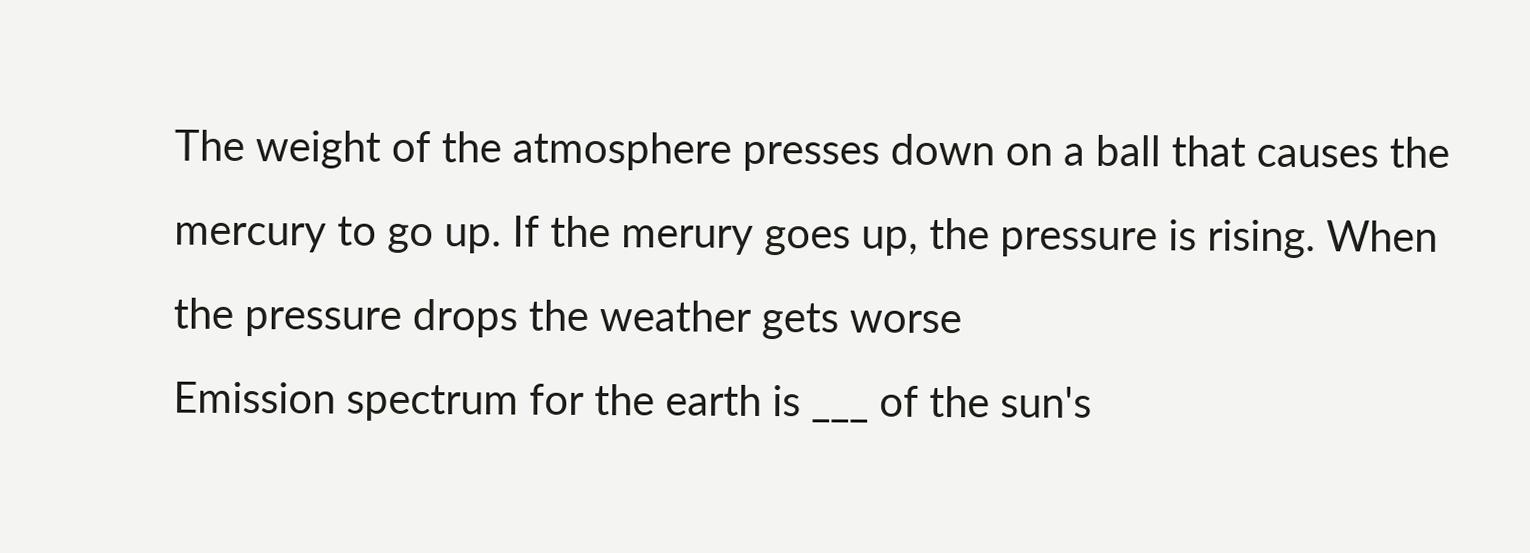The weight of the atmosphere presses down on a ball that causes the mercury to go up. If the merury goes up, the pressure is rising. When the pressure drops the weather gets worse
Emission spectrum for the earth is ___ of the sun's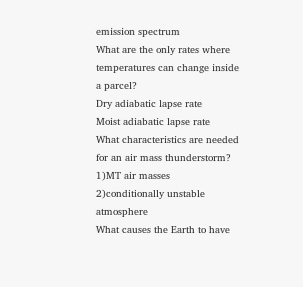emission spectrum
What are the only rates where temperatures can change inside a parcel?
Dry adiabatic lapse rate
Moist adiabatic lapse rate
What characteristics are needed for an air mass thunderstorm?
1)MT air masses
2)conditionally unstable atmosphere
What causes the Earth to have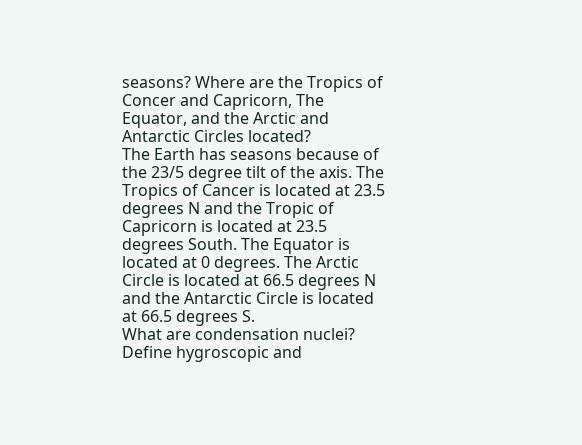seasons? Where are the Tropics of Concer and Capricorn, The Equator, and the Arctic and Antarctic Circles located?
The Earth has seasons because of the 23/5 degree tilt of the axis. The Tropics of Cancer is located at 23.5 degrees N and the Tropic of Capricorn is located at 23.5 degrees South. The Equator is located at 0 degrees. The Arctic Circle is located at 66.5 degrees N and the Antarctic Circle is located at 66.5 degrees S.
What are condensation nuclei? Define hygroscopic and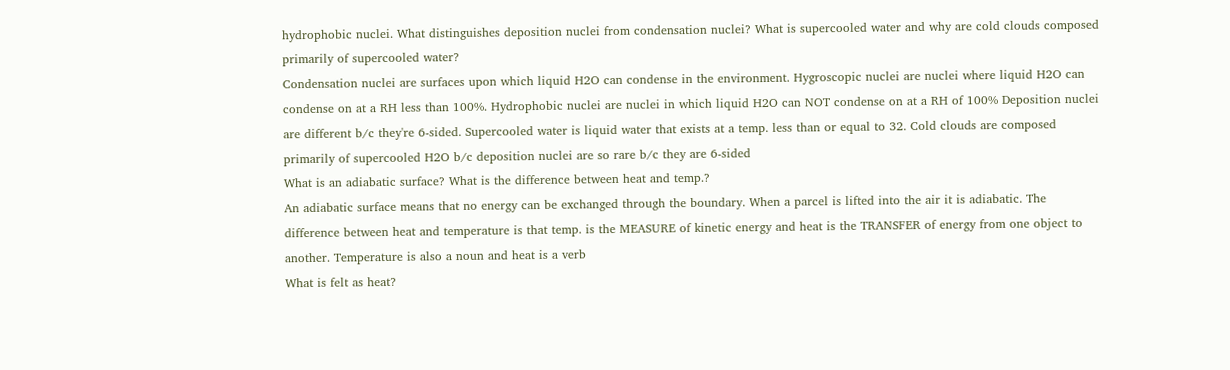hydrophobic nuclei. What distinguishes deposition nuclei from condensation nuclei? What is supercooled water and why are cold clouds composed primarily of supercooled water?
Condensation nuclei are surfaces upon which liquid H2O can condense in the environment. Hygroscopic nuclei are nuclei where liquid H2O can condense on at a RH less than 100%. Hydrophobic nuclei are nuclei in which liquid H2O can NOT condense on at a RH of 100% Deposition nuclei are different b/c they're 6-sided. Supercooled water is liquid water that exists at a temp. less than or equal to 32. Cold clouds are composed primarily of supercooled H2O b/c deposition nuclei are so rare b/c they are 6-sided
What is an adiabatic surface? What is the difference between heat and temp.?
An adiabatic surface means that no energy can be exchanged through the boundary. When a parcel is lifted into the air it is adiabatic. The difference between heat and temperature is that temp. is the MEASURE of kinetic energy and heat is the TRANSFER of energy from one object to another. Temperature is also a noun and heat is a verb
What is felt as heat?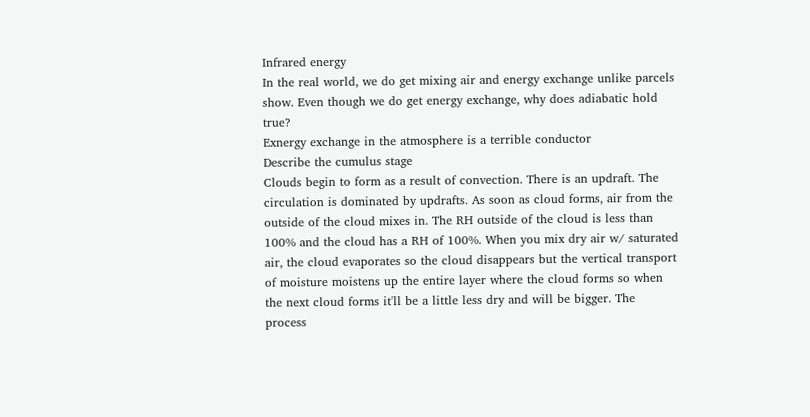Infrared energy
In the real world, we do get mixing air and energy exchange unlike parcels show. Even though we do get energy exchange, why does adiabatic hold true?
Exnergy exchange in the atmosphere is a terrible conductor
Describe the cumulus stage
Clouds begin to form as a result of convection. There is an updraft. The circulation is dominated by updrafts. As soon as cloud forms, air from the outside of the cloud mixes in. The RH outside of the cloud is less than 100% and the cloud has a RH of 100%. When you mix dry air w/ saturated air, the cloud evaporates so the cloud disappears but the vertical transport of moisture moistens up the entire layer where the cloud forms so when the next cloud forms it'll be a little less dry and will be bigger. The process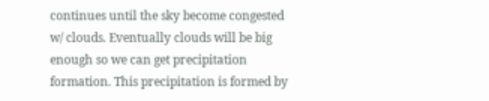continues until the sky become congested w/ clouds. Eventually clouds will be big enough so we can get precipitation formation. This precipitation is formed by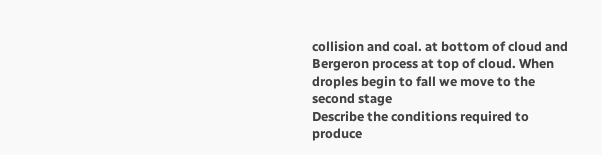collision and coal. at bottom of cloud and Bergeron process at top of cloud. When droples begin to fall we move to the second stage
Describe the conditions required to produce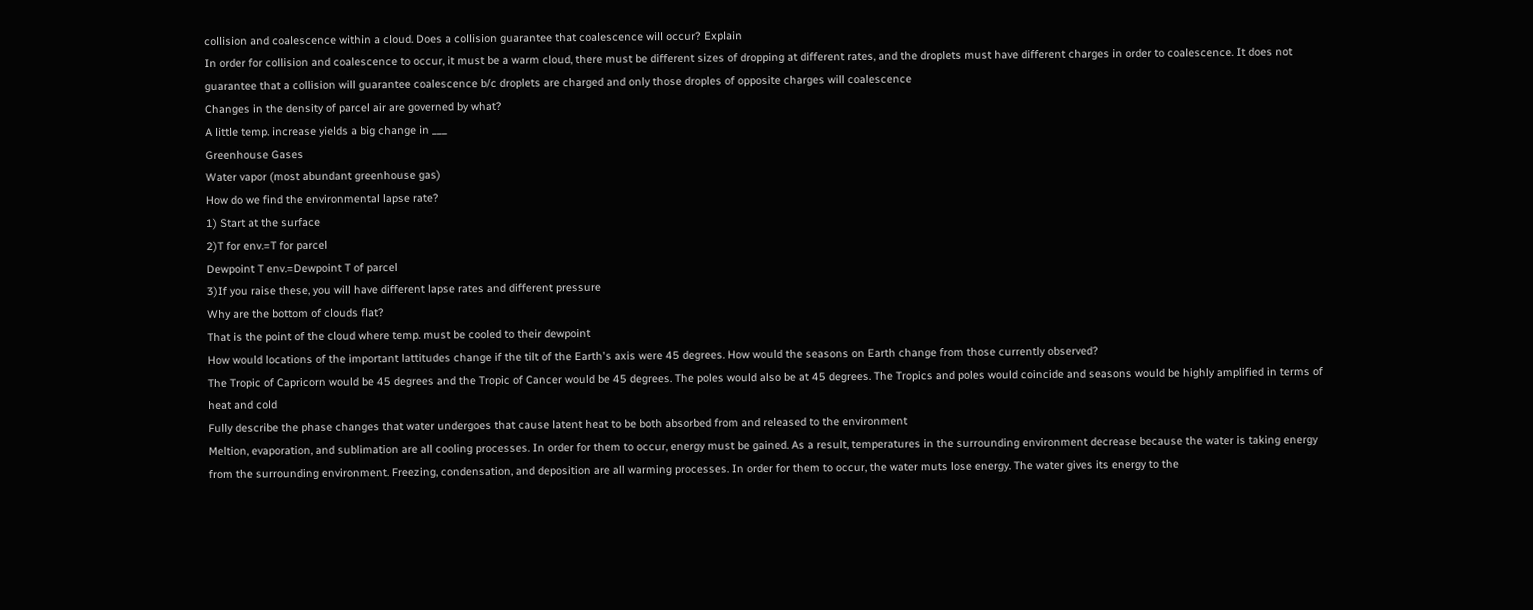collision and coalescence within a cloud. Does a collision guarantee that coalescence will occur? Explain
In order for collision and coalescence to occur, it must be a warm cloud, there must be different sizes of dropping at different rates, and the droplets must have different charges in order to coalescence. It does not guarantee that a collision will guarantee coalescence b/c droplets are charged and only those droples of opposite charges will coalescence
Changes in the density of parcel air are governed by what?
A little temp. increase yields a big change in ___
Greenhouse Gases
Water vapor (most abundant greenhouse gas)
How do we find the environmental lapse rate?
1) Start at the surface
2)T for env.=T for parcel
Dewpoint T env.=Dewpoint T of parcel
3)If you raise these, you will have different lapse rates and different pressure
Why are the bottom of clouds flat?
That is the point of the cloud where temp. must be cooled to their dewpoint
How would locations of the important lattitudes change if the tilt of the Earth's axis were 45 degrees. How would the seasons on Earth change from those currently observed?
The Tropic of Capricorn would be 45 degrees and the Tropic of Cancer would be 45 degrees. The poles would also be at 45 degrees. The Tropics and poles would coincide and seasons would be highly amplified in terms of heat and cold
Fully describe the phase changes that water undergoes that cause latent heat to be both absorbed from and released to the environment
Meltion, evaporation, and sublimation are all cooling processes. In order for them to occur, energy must be gained. As a result, temperatures in the surrounding environment decrease because the water is taking energy from the surrounding environment. Freezing, condensation, and deposition are all warming processes. In order for them to occur, the water muts lose energy. The water gives its energy to the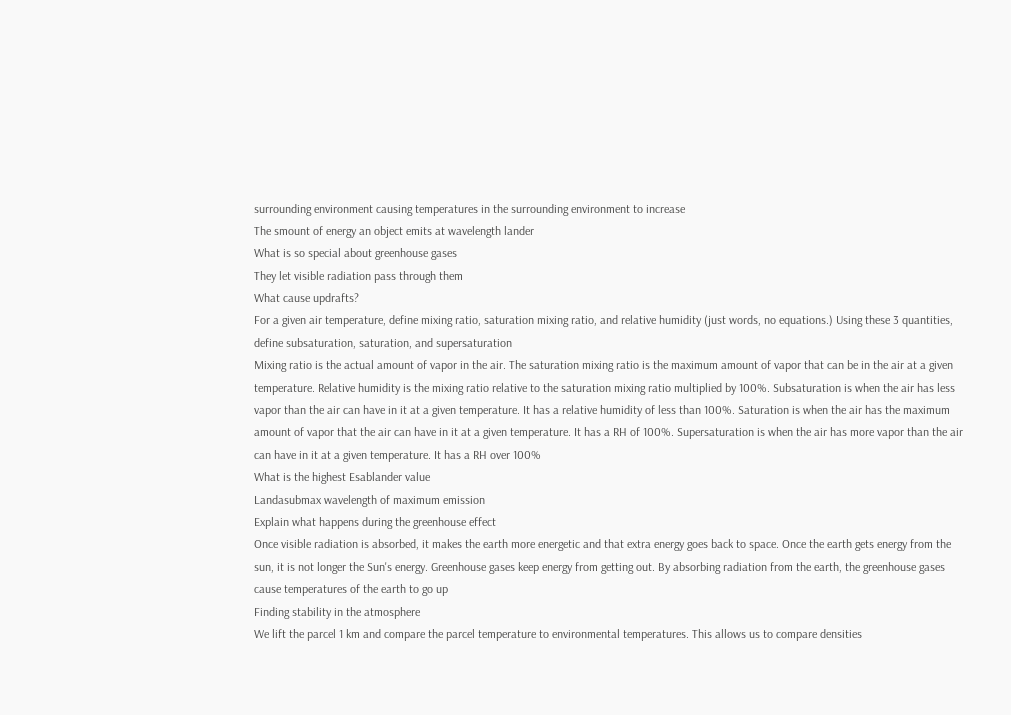surrounding environment causing temperatures in the surrounding environment to increase
The smount of energy an object emits at wavelength lander
What is so special about greenhouse gases
They let visible radiation pass through them
What cause updrafts?
For a given air temperature, define mixing ratio, saturation mixing ratio, and relative humidity (just words, no equations.) Using these 3 quantities, define subsaturation, saturation, and supersaturation
Mixing ratio is the actual amount of vapor in the air. The saturation mixing ratio is the maximum amount of vapor that can be in the air at a given temperature. Relative humidity is the mixing ratio relative to the saturation mixing ratio multiplied by 100%. Subsaturation is when the air has less vapor than the air can have in it at a given temperature. It has a relative humidity of less than 100%. Saturation is when the air has the maximum amount of vapor that the air can have in it at a given temperature. It has a RH of 100%. Supersaturation is when the air has more vapor than the air can have in it at a given temperature. It has a RH over 100%
What is the highest Esablander value
Landasubmax wavelength of maximum emission
Explain what happens during the greenhouse effect
Once visible radiation is absorbed, it makes the earth more energetic and that extra energy goes back to space. Once the earth gets energy from the sun, it is not longer the Sun's energy. Greenhouse gases keep energy from getting out. By absorbing radiation from the earth, the greenhouse gases cause temperatures of the earth to go up
Finding stability in the atmosphere
We lift the parcel 1 km and compare the parcel temperature to environmental temperatures. This allows us to compare densities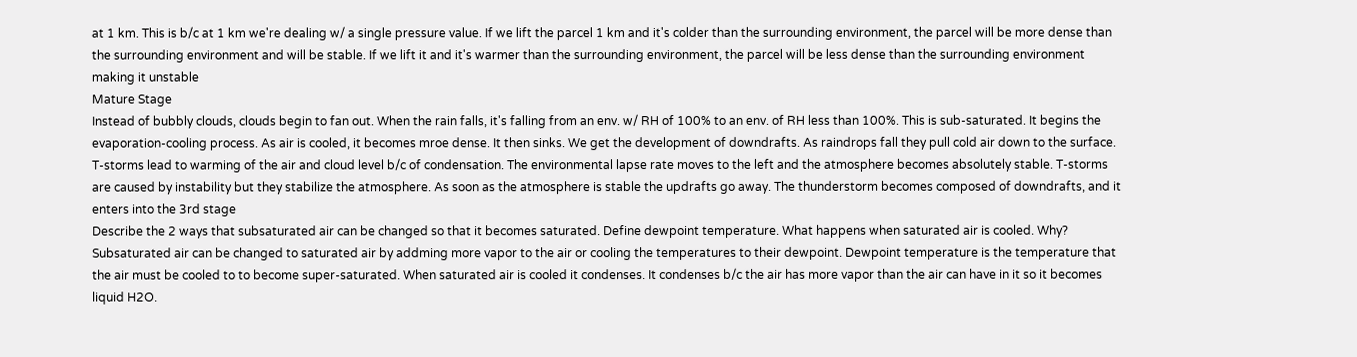at 1 km. This is b/c at 1 km we're dealing w/ a single pressure value. If we lift the parcel 1 km and it's colder than the surrounding environment, the parcel will be more dense than the surrounding environment and will be stable. If we lift it and it's warmer than the surrounding environment, the parcel will be less dense than the surrounding environment making it unstable
Mature Stage
Instead of bubbly clouds, clouds begin to fan out. When the rain falls, it's falling from an env. w/ RH of 100% to an env. of RH less than 100%. This is sub-saturated. It begins the evaporation-cooling process. As air is cooled, it becomes mroe dense. It then sinks. We get the development of downdrafts. As raindrops fall they pull cold air down to the surface. T-storms lead to warming of the air and cloud level b/c of condensation. The environmental lapse rate moves to the left and the atmosphere becomes absolutely stable. T-storms are caused by instability but they stabilize the atmosphere. As soon as the atmosphere is stable the updrafts go away. The thunderstorm becomes composed of downdrafts, and it enters into the 3rd stage
Describe the 2 ways that subsaturated air can be changed so that it becomes saturated. Define dewpoint temperature. What happens when saturated air is cooled. Why?
Subsaturated air can be changed to saturated air by addming more vapor to the air or cooling the temperatures to their dewpoint. Dewpoint temperature is the temperature that the air must be cooled to to become super-saturated. When saturated air is cooled it condenses. It condenses b/c the air has more vapor than the air can have in it so it becomes liquid H2O.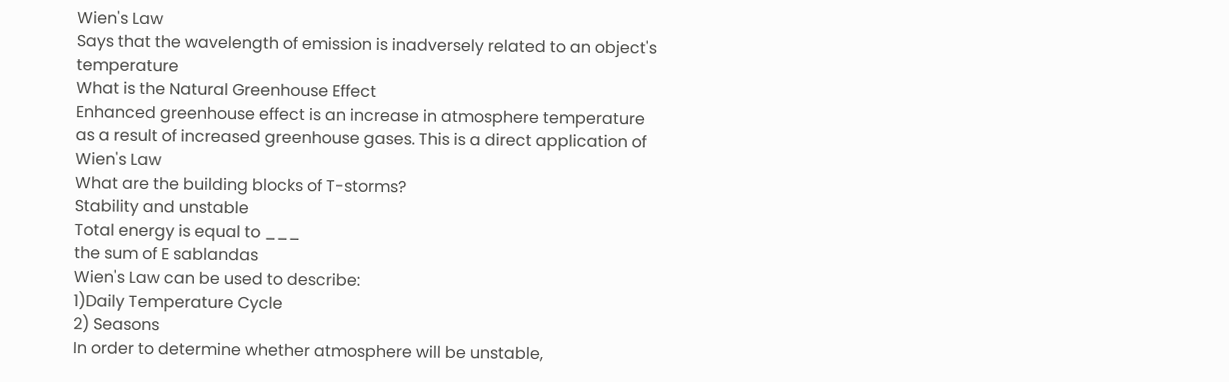Wien's Law
Says that the wavelength of emission is inadversely related to an object's temperature
What is the Natural Greenhouse Effect
Enhanced greenhouse effect is an increase in atmosphere temperature as a result of increased greenhouse gases. This is a direct application of Wien's Law
What are the building blocks of T-storms?
Stability and unstable
Total energy is equal to ___
the sum of E sablandas
Wien's Law can be used to describe:
1)Daily Temperature Cycle
2) Seasons
In order to determine whether atmosphere will be unstable,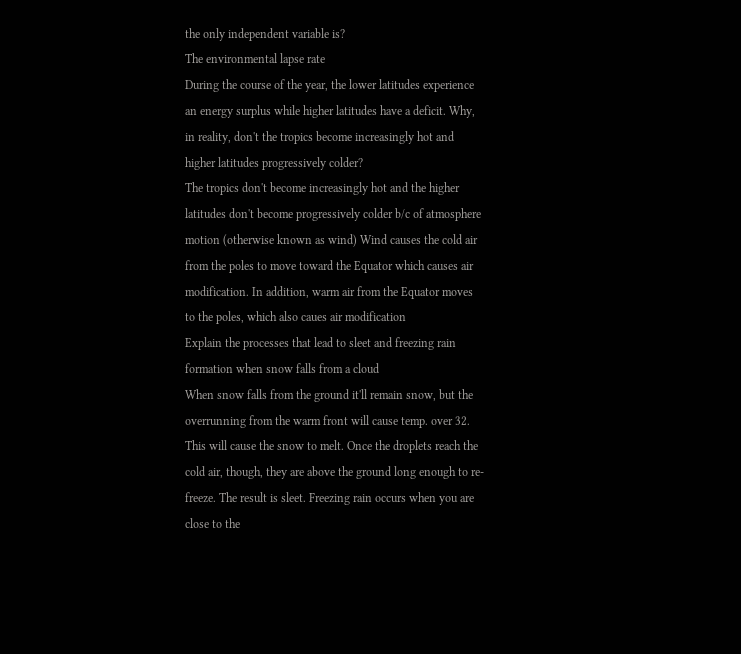the only independent variable is?
The environmental lapse rate
During the course of the year, the lower latitudes experience an energy surplus while higher latitudes have a deficit. Why, in reality, don't the tropics become increasingly hot and higher latitudes progressively colder?
The tropics don't become increasingly hot and the higher latitudes don't become progressively colder b/c of atmosphere motion (otherwise known as wind) Wind causes the cold air from the poles to move toward the Equator which causes air modification. In addition, warm air from the Equator moves to the poles, which also caues air modification
Explain the processes that lead to sleet and freezing rain formation when snow falls from a cloud
When snow falls from the ground it'll remain snow, but the overrunning from the warm front will cause temp. over 32. This will cause the snow to melt. Once the droplets reach the cold air, though, they are above the ground long enough to re-freeze. The result is sleet. Freezing rain occurs when you are close to the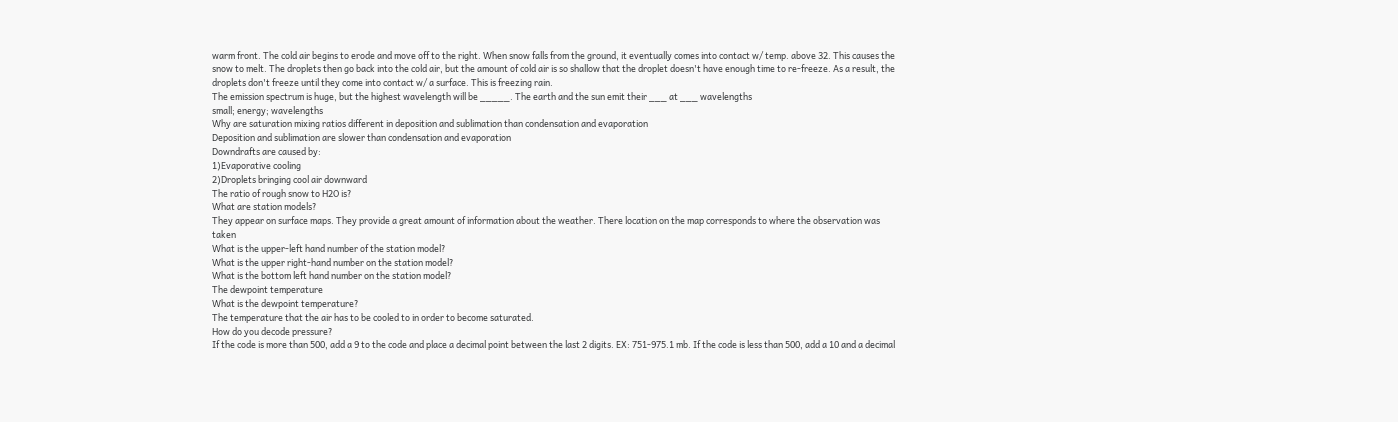warm front. The cold air begins to erode and move off to the right. When snow falls from the ground, it eventually comes into contact w/ temp. above 32. This causes the snow to melt. The droplets then go back into the cold air, but the amount of cold air is so shallow that the droplet doesn't have enough time to re-freeze. As a result, the droplets don't freeze until they come into contact w/ a surface. This is freezing rain.
The emission spectrum is huge, but the highest wavelength will be _____. The earth and the sun emit their ___ at ___ wavelengths
small; energy; wavelengths
Why are saturation mixing ratios different in deposition and sublimation than condensation and evaporation
Deposition and sublimation are slower than condensation and evaporation
Downdrafts are caused by:
1)Evaporative cooling
2)Droplets bringing cool air downward
The ratio of rough snow to H2O is?
What are station models?
They appear on surface maps. They provide a great amount of information about the weather. There location on the map corresponds to where the observation was taken
What is the upper-left hand number of the station model?
What is the upper right-hand number on the station model?
What is the bottom left hand number on the station model?
The dewpoint temperature
What is the dewpoint temperature?
The temperature that the air has to be cooled to in order to become saturated.
How do you decode pressure?
If the code is more than 500, add a 9 to the code and place a decimal point between the last 2 digits. EX: 751-975.1 mb. If the code is less than 500, add a 10 and a decimal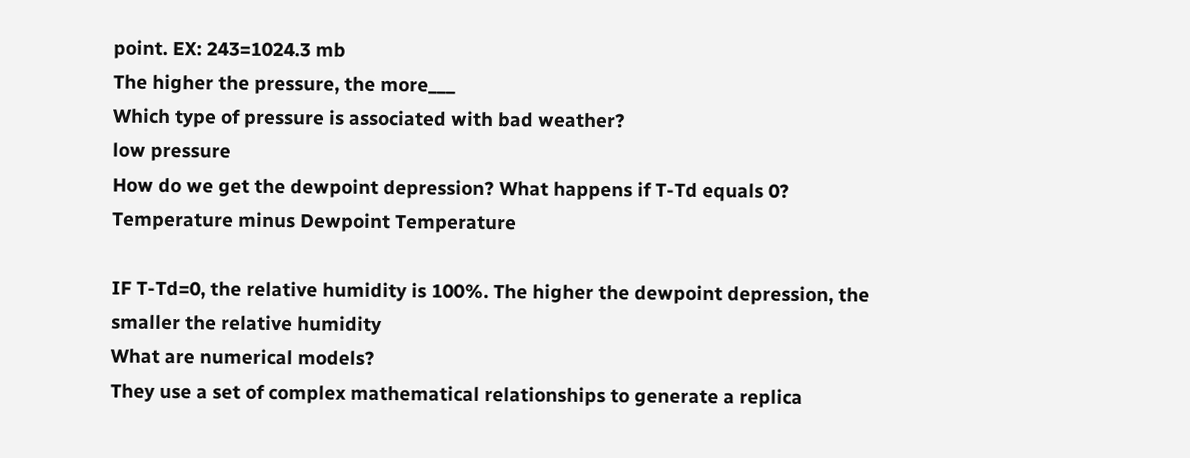point. EX: 243=1024.3 mb
The higher the pressure, the more___
Which type of pressure is associated with bad weather?
low pressure
How do we get the dewpoint depression? What happens if T-Td equals 0?
Temperature minus Dewpoint Temperature

IF T-Td=0, the relative humidity is 100%. The higher the dewpoint depression, the smaller the relative humidity
What are numerical models?
They use a set of complex mathematical relationships to generate a replica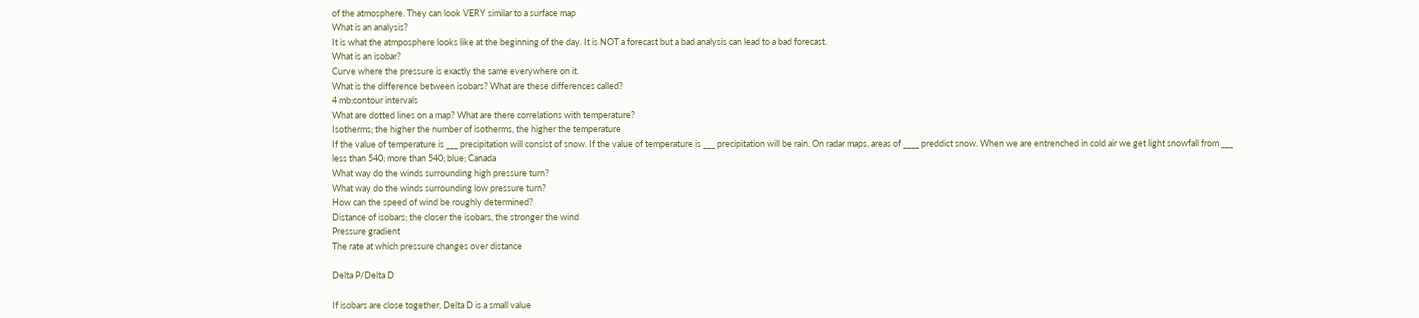of the atmosphere. They can look VERY similar to a surface map
What is an analysis?
It is what the atmposphere looks like at the beginning of the day. It is NOT a forecast but a bad analysis can lead to a bad forecast.
What is an isobar?
Curve where the pressure is exactly the same everywhere on it.
What is the difference between isobars? What are these differences called?
4 mb;contour intervals
What are dotted lines on a map? What are there correlations with temperature?
Isotherms; the higher the number of isotherms, the higher the temperature
If the value of temperature is ___ precipitation will consist of snow. If the value of temperature is ___ precipitation will be rain. On radar maps, areas of ____ preddict snow. When we are entrenched in cold air we get light snowfall from ___
less than 540; more than 540; blue; Canada
What way do the winds surrounding high pressure turn?
What way do the winds surrounding low pressure turn?
How can the speed of wind be roughly determined?
Distance of isobars; the closer the isobars, the stronger the wind
Pressure gradient
The rate at which pressure changes over distance

Delta P/Delta D

If isobars are close together, Delta D is a small value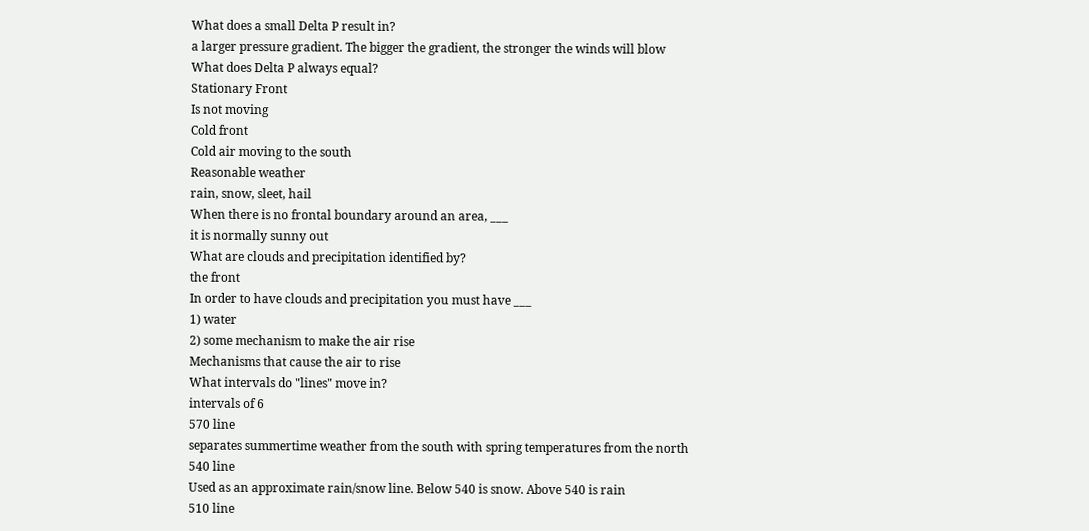What does a small Delta P result in?
a larger pressure gradient. The bigger the gradient, the stronger the winds will blow
What does Delta P always equal?
Stationary Front
Is not moving
Cold front
Cold air moving to the south
Reasonable weather
rain, snow, sleet, hail
When there is no frontal boundary around an area, ___
it is normally sunny out
What are clouds and precipitation identified by?
the front
In order to have clouds and precipitation you must have ___
1) water
2) some mechanism to make the air rise
Mechanisms that cause the air to rise
What intervals do "lines" move in?
intervals of 6
570 line
separates summertime weather from the south with spring temperatures from the north
540 line
Used as an approximate rain/snow line. Below 540 is snow. Above 540 is rain
510 line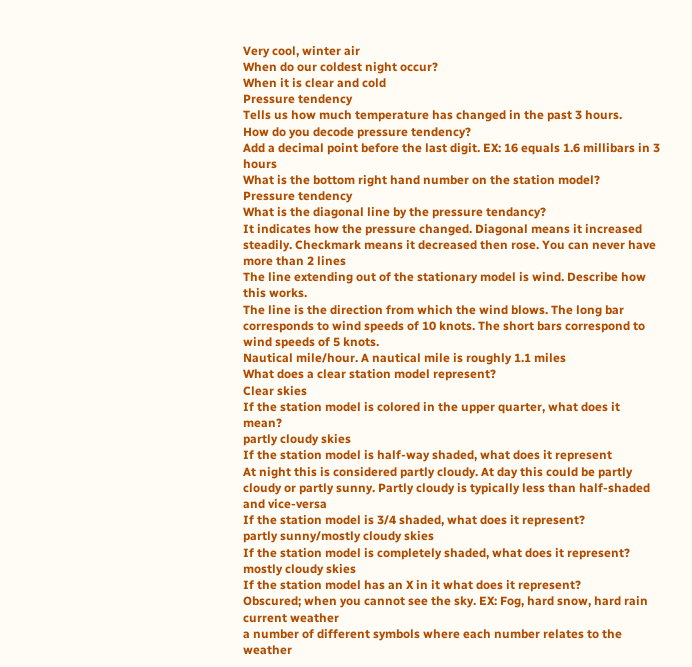Very cool, winter air
When do our coldest night occur?
When it is clear and cold
Pressure tendency
Tells us how much temperature has changed in the past 3 hours.
How do you decode pressure tendency?
Add a decimal point before the last digit. EX: 16 equals 1.6 millibars in 3 hours
What is the bottom right hand number on the station model?
Pressure tendency
What is the diagonal line by the pressure tendancy?
It indicates how the pressure changed. Diagonal means it increased steadily. Checkmark means it decreased then rose. You can never have more than 2 lines
The line extending out of the stationary model is wind. Describe how this works.
The line is the direction from which the wind blows. The long bar corresponds to wind speeds of 10 knots. The short bars correspond to wind speeds of 5 knots.
Nautical mile/hour. A nautical mile is roughly 1.1 miles
What does a clear station model represent?
Clear skies
If the station model is colored in the upper quarter, what does it mean?
partly cloudy skies
If the station model is half-way shaded, what does it represent
At night this is considered partly cloudy. At day this could be partly cloudy or partly sunny. Partly cloudy is typically less than half-shaded and vice-versa
If the station model is 3/4 shaded, what does it represent?
partly sunny/mostly cloudy skies
If the station model is completely shaded, what does it represent?
mostly cloudy skies
If the station model has an X in it what does it represent?
Obscured; when you cannot see the sky. EX: Fog, hard snow, hard rain
current weather
a number of different symbols where each number relates to the weather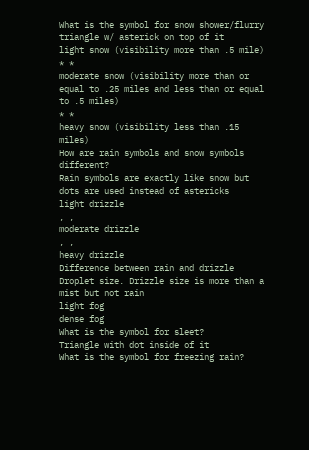What is the symbol for snow shower/flurry
triangle w/ asterick on top of it
light snow (visibility more than .5 mile)
* *
moderate snow (visibility more than or equal to .25 miles and less than or equal to .5 miles)
* *
heavy snow (visibility less than .15 miles)
How are rain symbols and snow symbols different?
Rain symbols are exactly like snow but dots are used instead of astericks
light drizzle
, ,
moderate drizzle
, ,
heavy drizzle
Difference between rain and drizzle
Droplet size. Drizzle size is more than a mist but not rain
light fog
dense fog
What is the symbol for sleet?
Triangle with dot inside of it
What is the symbol for freezing rain?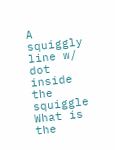A squiggly line w/ dot inside the squiggle
What is the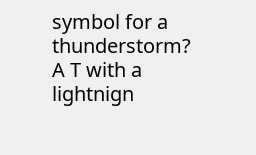symbol for a thunderstorm?
A T with a lightnign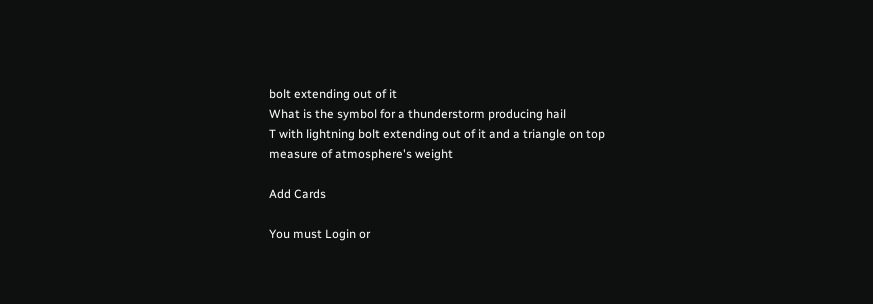bolt extending out of it
What is the symbol for a thunderstorm producing hail
T with lightning bolt extending out of it and a triangle on top
measure of atmosphere's weight

Add Cards

You must Login or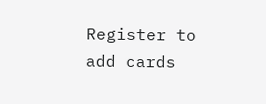Register to add cards